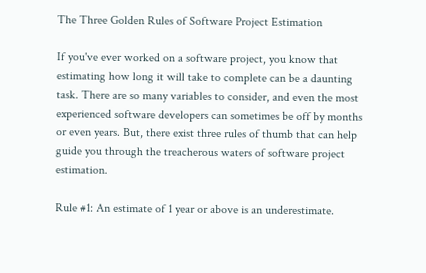The Three Golden Rules of Software Project Estimation

If you've ever worked on a software project, you know that estimating how long it will take to complete can be a daunting task. There are so many variables to consider, and even the most experienced software developers can sometimes be off by months or even years. But, there exist three rules of thumb that can help guide you through the treacherous waters of software project estimation.

Rule #1: An estimate of 1 year or above is an underestimate.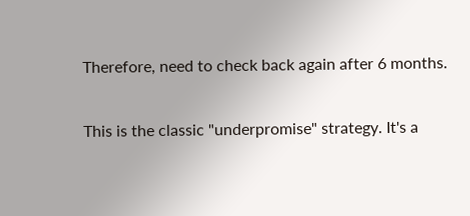Therefore, need to check back again after 6 months.

This is the classic "underpromise" strategy. It's a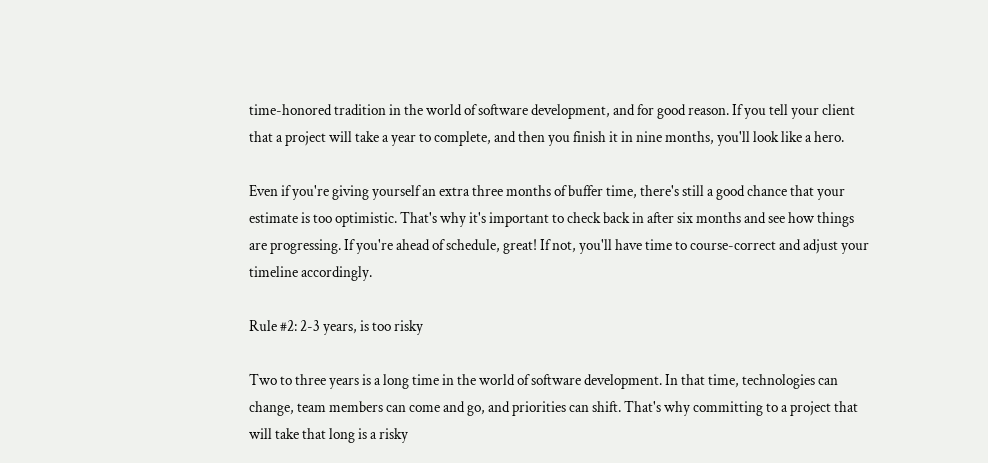time-honored tradition in the world of software development, and for good reason. If you tell your client that a project will take a year to complete, and then you finish it in nine months, you'll look like a hero.

Even if you're giving yourself an extra three months of buffer time, there's still a good chance that your estimate is too optimistic. That's why it's important to check back in after six months and see how things are progressing. If you're ahead of schedule, great! If not, you'll have time to course-correct and adjust your timeline accordingly.

Rule #2: 2-3 years, is too risky

Two to three years is a long time in the world of software development. In that time, technologies can change, team members can come and go, and priorities can shift. That's why committing to a project that will take that long is a risky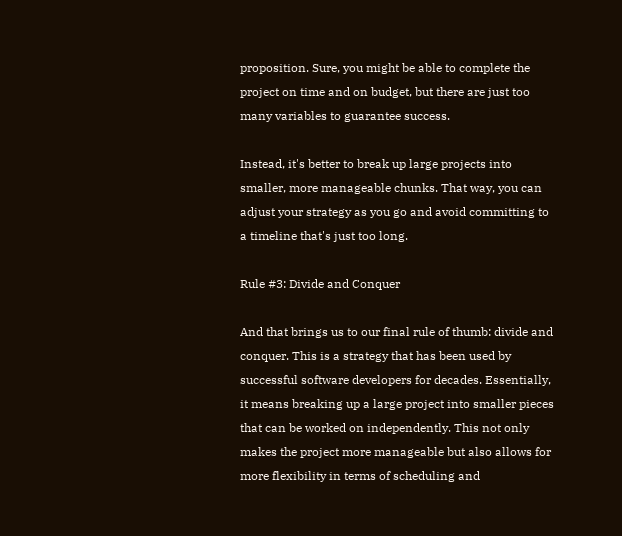proposition. Sure, you might be able to complete the project on time and on budget, but there are just too many variables to guarantee success.

Instead, it's better to break up large projects into smaller, more manageable chunks. That way, you can adjust your strategy as you go and avoid committing to a timeline that's just too long.

Rule #3: Divide and Conquer

And that brings us to our final rule of thumb: divide and conquer. This is a strategy that has been used by successful software developers for decades. Essentially, it means breaking up a large project into smaller pieces that can be worked on independently. This not only makes the project more manageable but also allows for more flexibility in terms of scheduling and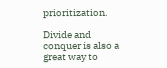prioritization.

Divide and conquer is also a great way to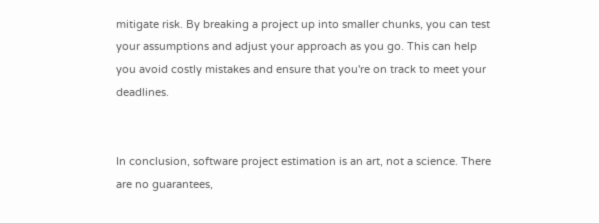mitigate risk. By breaking a project up into smaller chunks, you can test your assumptions and adjust your approach as you go. This can help you avoid costly mistakes and ensure that you're on track to meet your deadlines.


In conclusion, software project estimation is an art, not a science. There are no guarantees,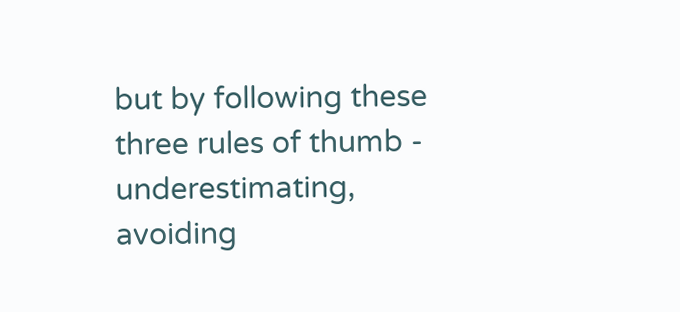but by following these three rules of thumb - underestimating, avoiding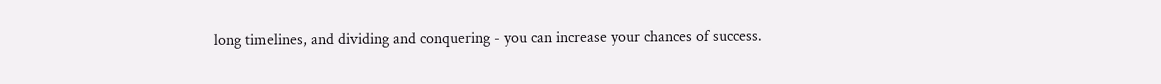long timelines, and dividing and conquering - you can increase your chances of success.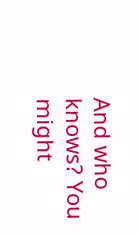And who knows? You might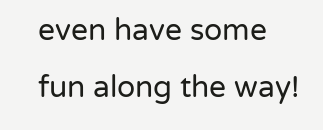even have some fun along the way!